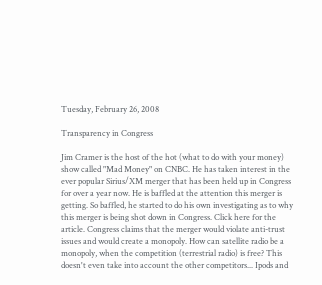Tuesday, February 26, 2008

Transparency in Congress

Jim Cramer is the host of the hot (what to do with your money) show called "Mad Money" on CNBC. He has taken interest in the ever popular Sirius/XM merger that has been held up in Congress for over a year now. He is baffled at the attention this merger is getting. So baffled, he started to do his own investigating as to why this merger is being shot down in Congress. Click here for the article. Congress claims that the merger would violate anti-trust issues and would create a monopoly. How can satellite radio be a monopoly, when the competition (terrestrial radio) is free? This doesn't even take into account the other competitors... Ipods and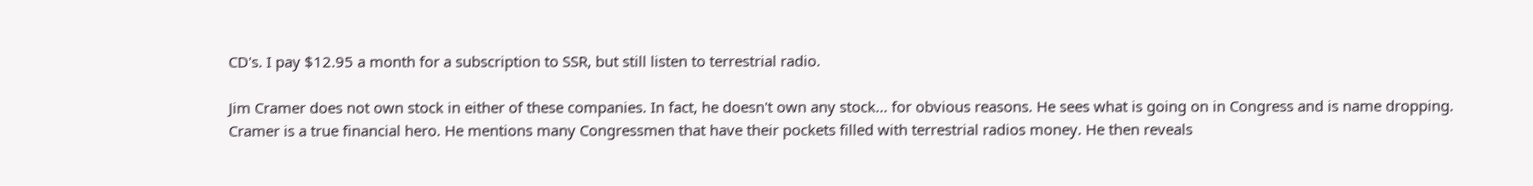CD's. I pay $12.95 a month for a subscription to SSR, but still listen to terrestrial radio.

Jim Cramer does not own stock in either of these companies. In fact, he doesn't own any stock... for obvious reasons. He sees what is going on in Congress and is name dropping. Cramer is a true financial hero. He mentions many Congressmen that have their pockets filled with terrestrial radios money. He then reveals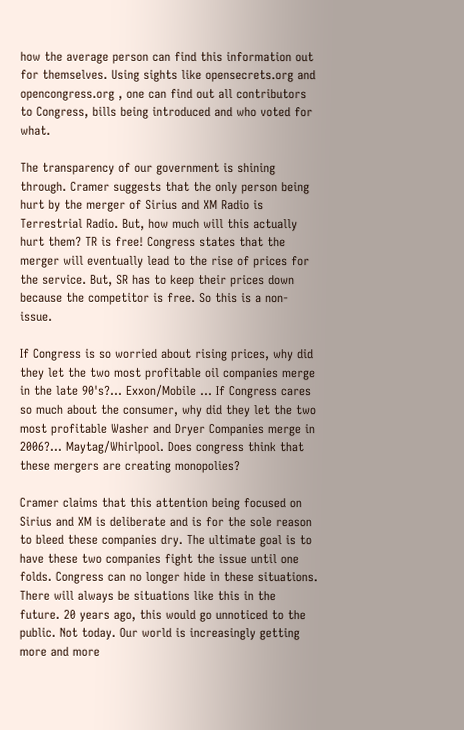how the average person can find this information out for themselves. Using sights like opensecrets.org and opencongress.org , one can find out all contributors to Congress, bills being introduced and who voted for what.

The transparency of our government is shining through. Cramer suggests that the only person being hurt by the merger of Sirius and XM Radio is Terrestrial Radio. But, how much will this actually hurt them? TR is free! Congress states that the merger will eventually lead to the rise of prices for the service. But, SR has to keep their prices down because the competitor is free. So this is a non-issue.

If Congress is so worried about rising prices, why did they let the two most profitable oil companies merge in the late 90's?... Exxon/Mobile ... If Congress cares so much about the consumer, why did they let the two most profitable Washer and Dryer Companies merge in 2006?... Maytag/Whirlpool. Does congress think that these mergers are creating monopolies?

Cramer claims that this attention being focused on Sirius and XM is deliberate and is for the sole reason to bleed these companies dry. The ultimate goal is to have these two companies fight the issue until one folds. Congress can no longer hide in these situations. There will always be situations like this in the future. 20 years ago, this would go unnoticed to the public. Not today. Our world is increasingly getting more and more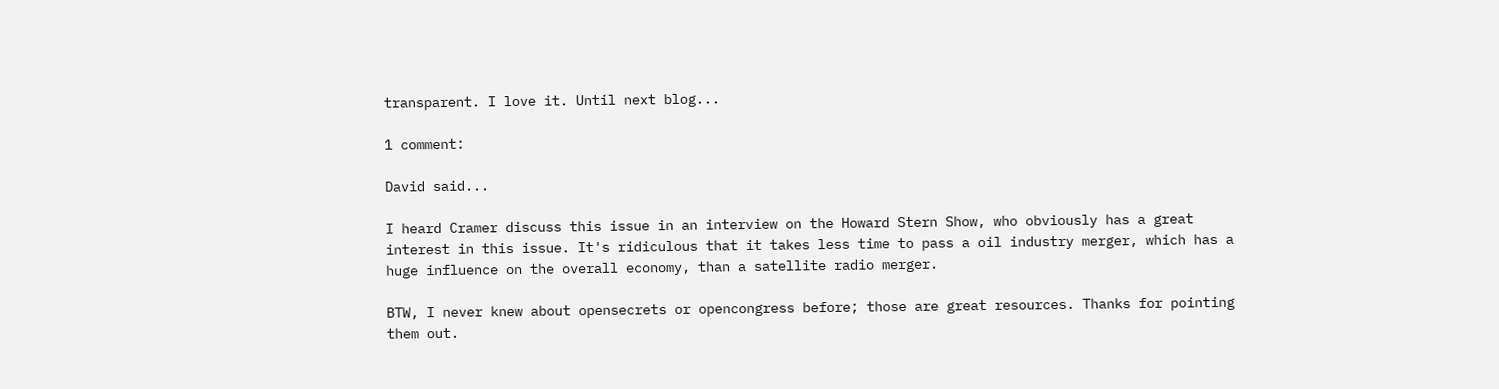transparent. I love it. Until next blog...

1 comment:

David said...

I heard Cramer discuss this issue in an interview on the Howard Stern Show, who obviously has a great interest in this issue. It's ridiculous that it takes less time to pass a oil industry merger, which has a huge influence on the overall economy, than a satellite radio merger.

BTW, I never knew about opensecrets or opencongress before; those are great resources. Thanks for pointing them out.